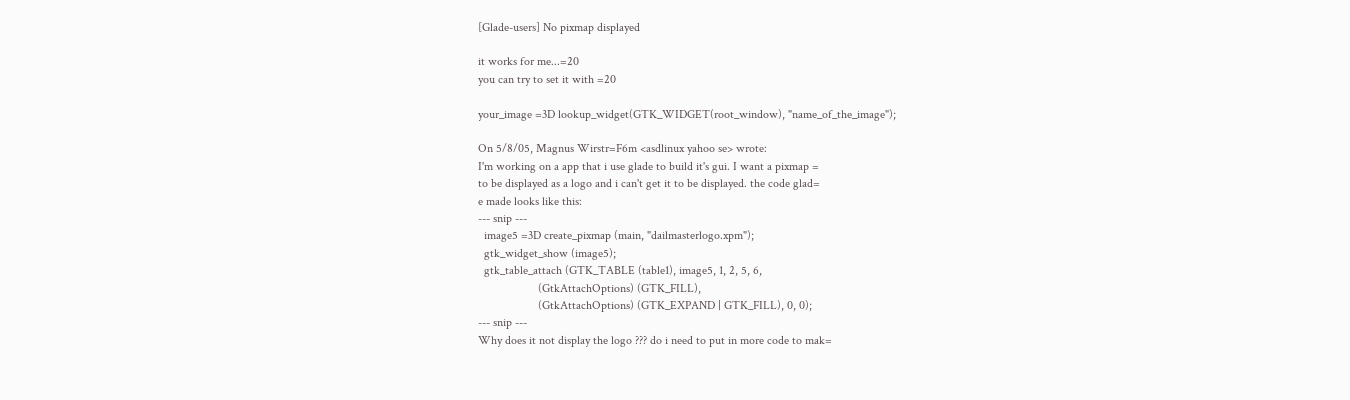[Glade-users] No pixmap displayed

it works for me...=20
you can try to set it with =20

your_image =3D lookup_widget(GTK_WIDGET(root_window), "name_of_the_image");

On 5/8/05, Magnus Wirstr=F6m <asdlinux yahoo se> wrote:
I'm working on a app that i use glade to build it's gui. I want a pixmap =
to be displayed as a logo and i can't get it to be displayed. the code glad=
e made looks like this:
--- snip ---
  image5 =3D create_pixmap (main, "dailmasterlogo.xpm");
  gtk_widget_show (image5);
  gtk_table_attach (GTK_TABLE (table1), image5, 1, 2, 5, 6,
                    (GtkAttachOptions) (GTK_FILL),
                    (GtkAttachOptions) (GTK_EXPAND | GTK_FILL), 0, 0);
--- snip ---
Why does it not display the logo ??? do i need to put in more code to mak=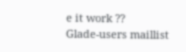e it work ??
Glade-users maillist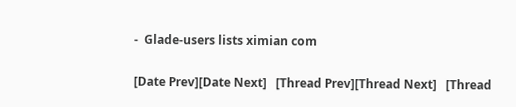-  Glade-users lists ximian com

[Date Prev][Date Next]   [Thread Prev][Thread Next]   [Thread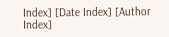Index] [Date Index] [Author Index]